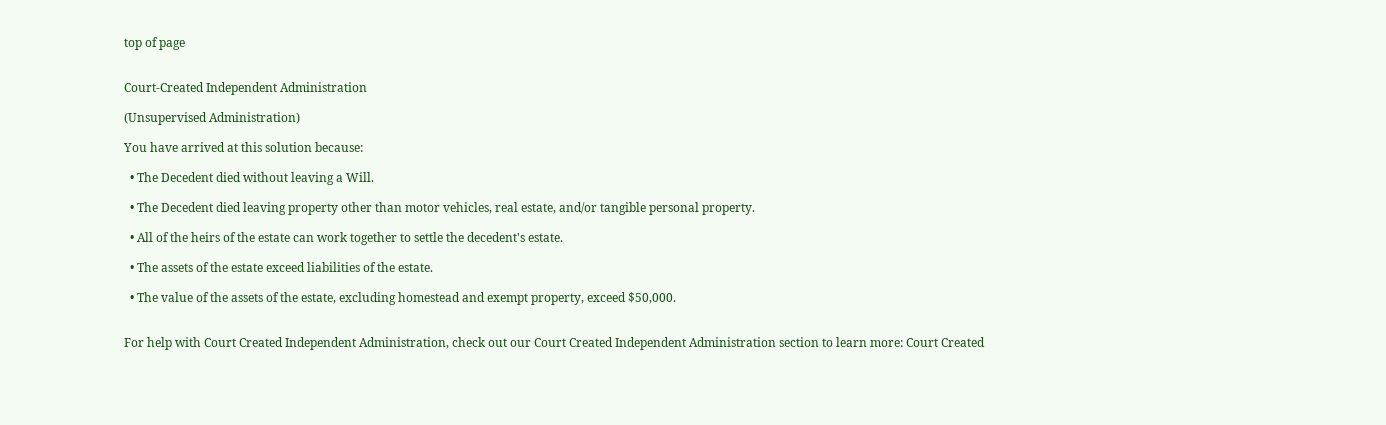top of page


Court-Created Independent Administration

(Unsupervised Administration)

You have arrived at this solution because:

  • The Decedent died without leaving a Will.

  • The Decedent died leaving property other than motor vehicles, real estate, and/or tangible personal property.

  • All of the heirs of the estate can work together to settle the decedent's estate.

  • The assets of the estate exceed liabilities of the estate.

  • The value of the assets of the estate, excluding homestead and exempt property, exceed $50,000.


For help with Court Created Independent Administration, check out our Court Created Independent Administration section to learn more: Court Created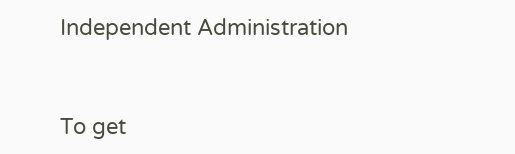Independent Administration


To get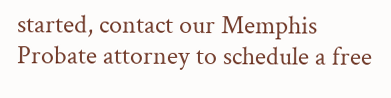started, contact our Memphis Probate attorney to schedule a free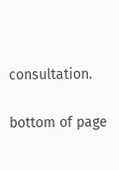consultation.

bottom of page